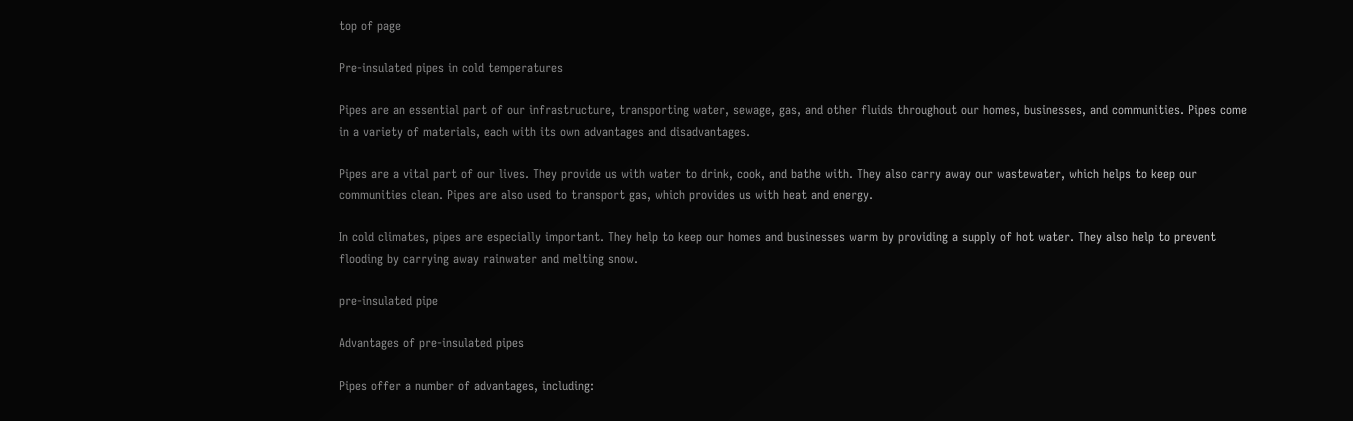top of page

Pre-insulated pipes in cold temperatures

Pipes are an essential part of our infrastructure, transporting water, sewage, gas, and other fluids throughout our homes, businesses, and communities. Pipes come in a variety of materials, each with its own advantages and disadvantages.

Pipes are a vital part of our lives. They provide us with water to drink, cook, and bathe with. They also carry away our wastewater, which helps to keep our communities clean. Pipes are also used to transport gas, which provides us with heat and energy.

In cold climates, pipes are especially important. They help to keep our homes and businesses warm by providing a supply of hot water. They also help to prevent flooding by carrying away rainwater and melting snow.

pre-insulated pipe

Advantages of pre-insulated pipes

Pipes offer a number of advantages, including: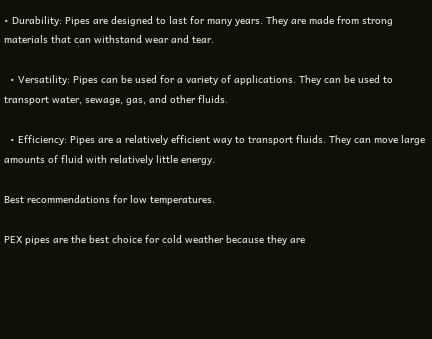• Durability: Pipes are designed to last for many years. They are made from strong materials that can withstand wear and tear.

  • Versatility: Pipes can be used for a variety of applications. They can be used to transport water, sewage, gas, and other fluids.

  • Efficiency: Pipes are a relatively efficient way to transport fluids. They can move large amounts of fluid with relatively little energy.

Best recommendations for low temperatures.

PEX pipes are the best choice for cold weather because they are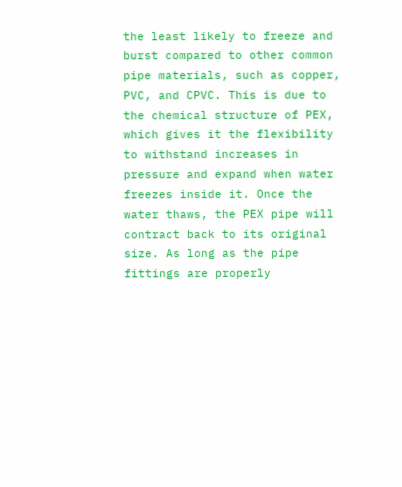the least likely to freeze and burst compared to other common pipe materials, such as copper, PVC, and CPVC. This is due to the chemical structure of PEX, which gives it the flexibility to withstand increases in pressure and expand when water freezes inside it. Once the water thaws, the PEX pipe will contract back to its original size. As long as the pipe fittings are properly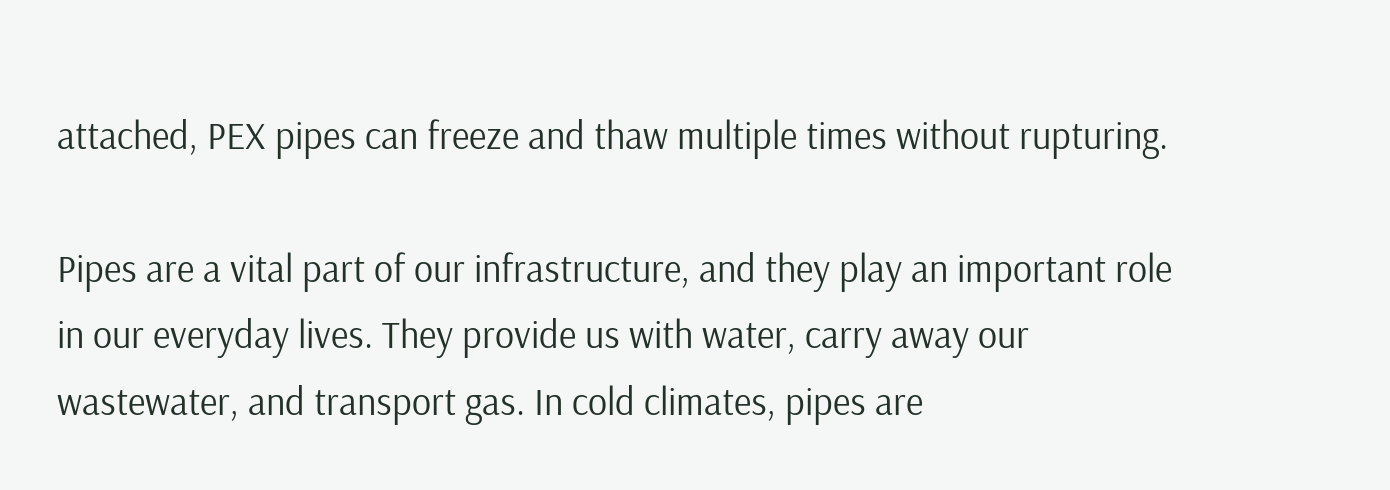attached, PEX pipes can freeze and thaw multiple times without rupturing.

Pipes are a vital part of our infrastructure, and they play an important role in our everyday lives. They provide us with water, carry away our wastewater, and transport gas. In cold climates, pipes are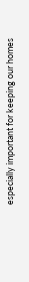especially important for keeping our homes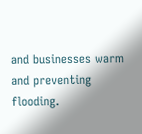and businesses warm and preventing flooding.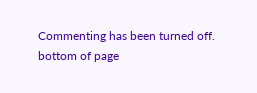Commenting has been turned off.
bottom of page